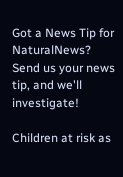Got a News Tip for NaturalNews? Send us your news tip, and we'll investigate!

Children at risk as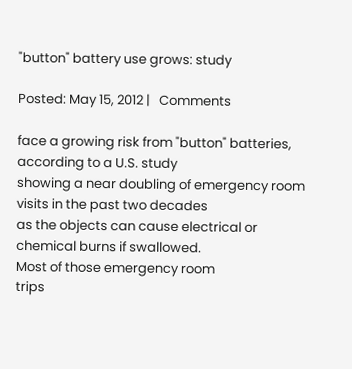"button" battery use grows: study

Posted: May 15, 2012 |   Comments

face a growing risk from "button" batteries, according to a U.S. study
showing a near doubling of emergency room visits in the past two decades
as the objects can cause electrical or chemical burns if swallowed.
Most of those emergency room
trips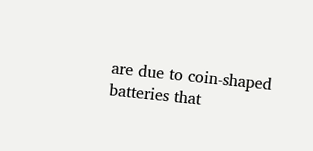are due to coin-shaped batteries that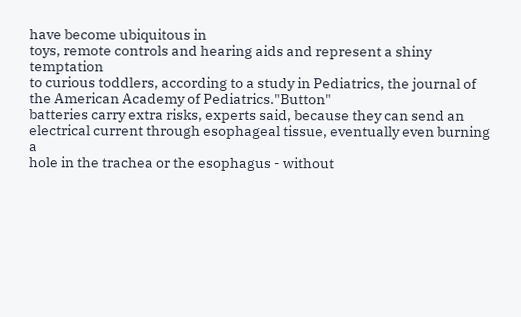have become ubiquitous in
toys, remote controls and hearing aids and represent a shiny temptation
to curious toddlers, according to a study in Pediatrics, the journal of
the American Academy of Pediatrics."Button"
batteries carry extra risks, experts said, because they can send an
electrical current through esophageal tissue, eventually even burning a
hole in the trachea or the esophagus - without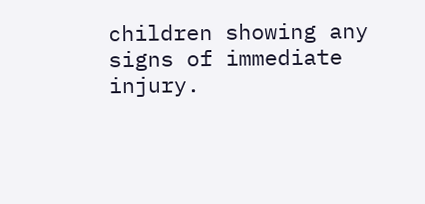children showing any
signs of immediate injury.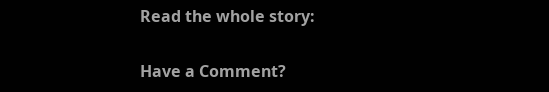Read the whole story:

Have a Comment?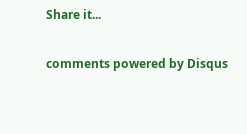Share it...

comments powered by Disqus